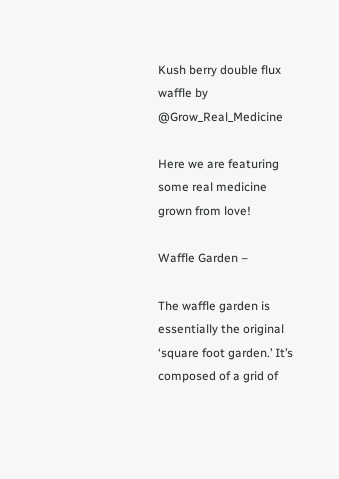Kush berry double flux waffle by @Grow_Real_Medicine

Here we are featuring some real medicine grown from love!

Waffle Garden –

The waffle garden is essentially the original ‘square foot garden.’ It’s  composed of a grid of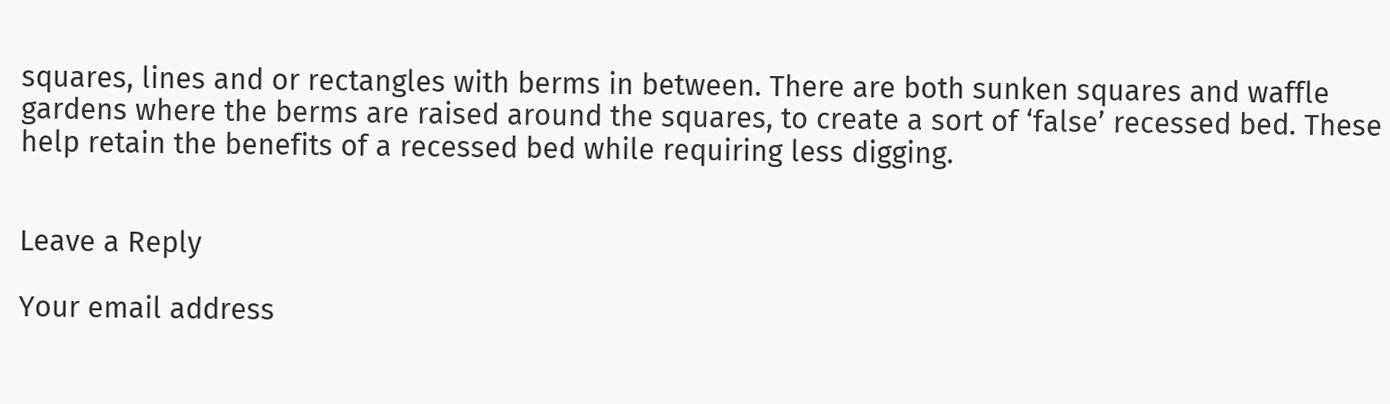squares, lines and or rectangles with berms in between. There are both sunken squares and waffle gardens where the berms are raised around the squares, to create a sort of ‘false’ recessed bed. These help retain the benefits of a recessed bed while requiring less digging.


Leave a Reply

Your email address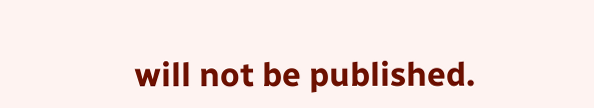will not be published.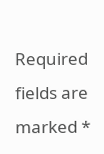Required fields are marked *